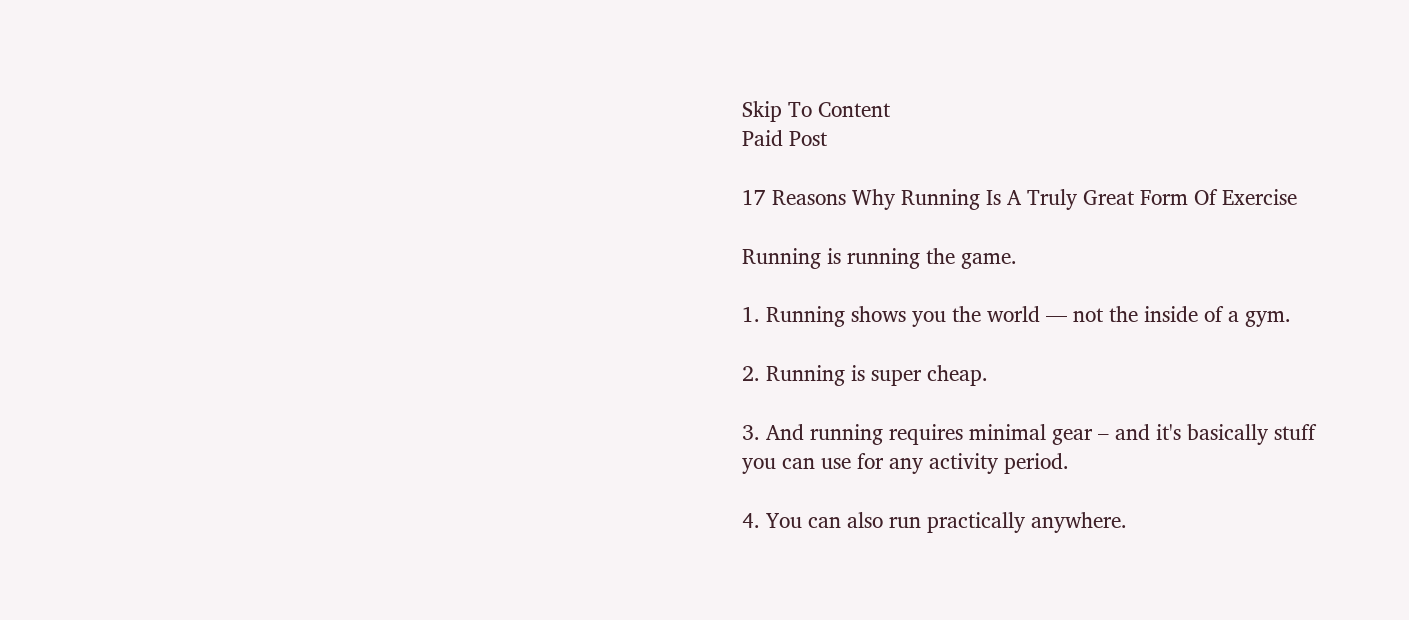Skip To Content
Paid Post

17 Reasons Why Running Is A Truly Great Form Of Exercise

Running is running the game.

1. Running shows you the world — not the inside of a gym.

2. Running is super cheap.

3. And running requires minimal gear – and it's basically stuff you can use for any activity period.

4. You can also run practically anywhere.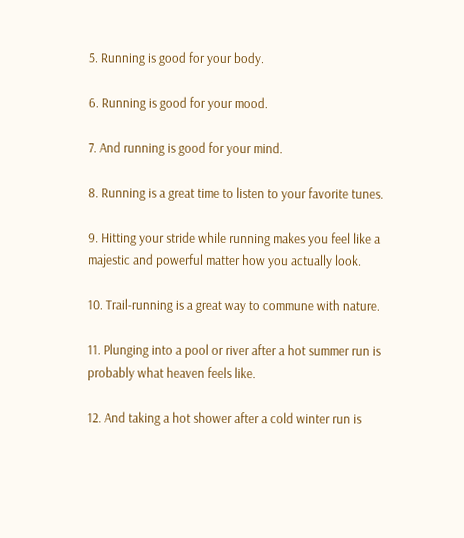5. Running is good for your body.

6. Running is good for your mood.

7. And running is good for your mind.

8. Running is a great time to listen to your favorite tunes.

9. Hitting your stride while running makes you feel like a majestic and powerful matter how you actually look.

10. Trail-running is a great way to commune with nature.

11. Plunging into a pool or river after a hot summer run is probably what heaven feels like.

12. And taking a hot shower after a cold winter run is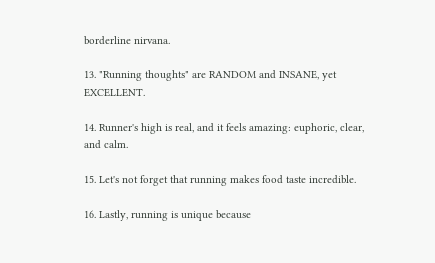borderline nirvana.

13. "Running thoughts" are RANDOM and INSANE, yet EXCELLENT.

14. Runner's high is real, and it feels amazing: euphoric, clear, and calm.

15. Let's not forget that running makes food taste incredible.

16. Lastly, running is unique because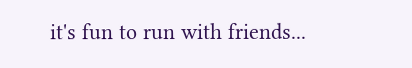it's fun to run with friends...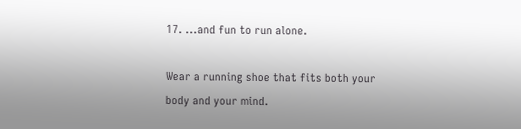17. ...and fun to run alone.

Wear a running shoe that fits both your body and your mind.